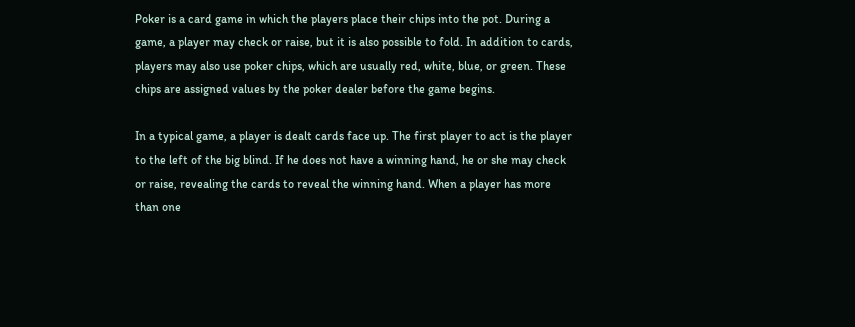Poker is a card game in which the players place their chips into the pot. During a game, a player may check or raise, but it is also possible to fold. In addition to cards, players may also use poker chips, which are usually red, white, blue, or green. These chips are assigned values by the poker dealer before the game begins.

In a typical game, a player is dealt cards face up. The first player to act is the player to the left of the big blind. If he does not have a winning hand, he or she may check or raise, revealing the cards to reveal the winning hand. When a player has more than one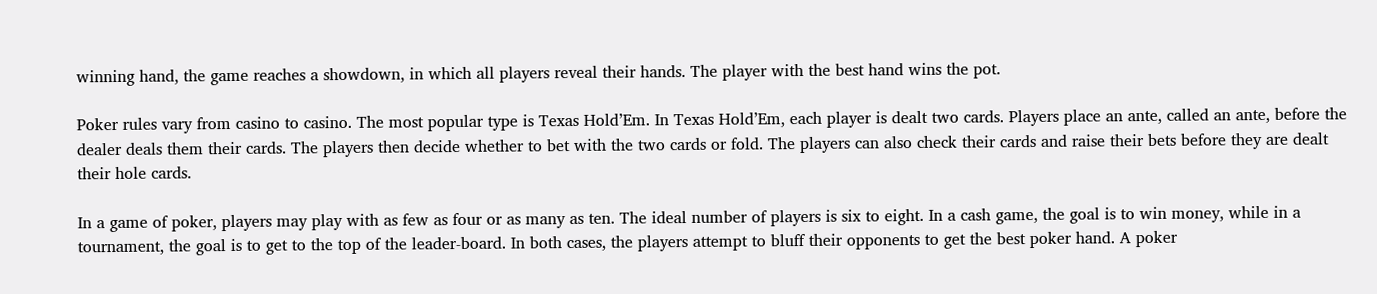winning hand, the game reaches a showdown, in which all players reveal their hands. The player with the best hand wins the pot.

Poker rules vary from casino to casino. The most popular type is Texas Hold’Em. In Texas Hold’Em, each player is dealt two cards. Players place an ante, called an ante, before the dealer deals them their cards. The players then decide whether to bet with the two cards or fold. The players can also check their cards and raise their bets before they are dealt their hole cards.

In a game of poker, players may play with as few as four or as many as ten. The ideal number of players is six to eight. In a cash game, the goal is to win money, while in a tournament, the goal is to get to the top of the leader-board. In both cases, the players attempt to bluff their opponents to get the best poker hand. A poker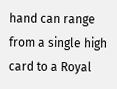hand can range from a single high card to a Royal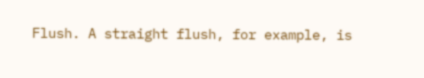Flush. A straight flush, for example, is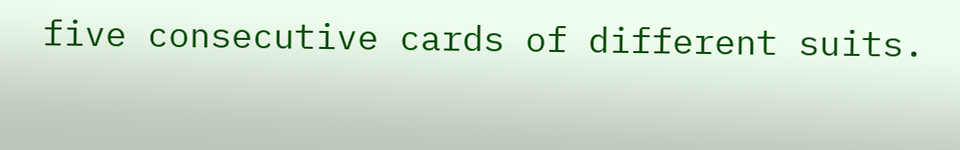five consecutive cards of different suits.